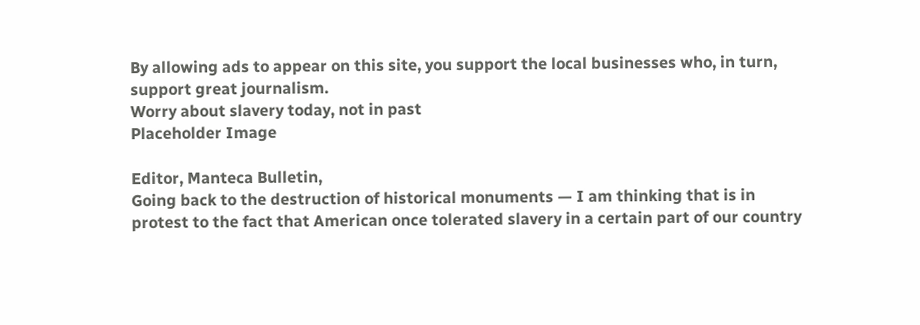By allowing ads to appear on this site, you support the local businesses who, in turn, support great journalism.
Worry about slavery today, not in past
Placeholder Image

Editor, Manteca Bulletin,
Going back to the destruction of historical monuments — I am thinking that is in protest to the fact that American once tolerated slavery in a certain part of our country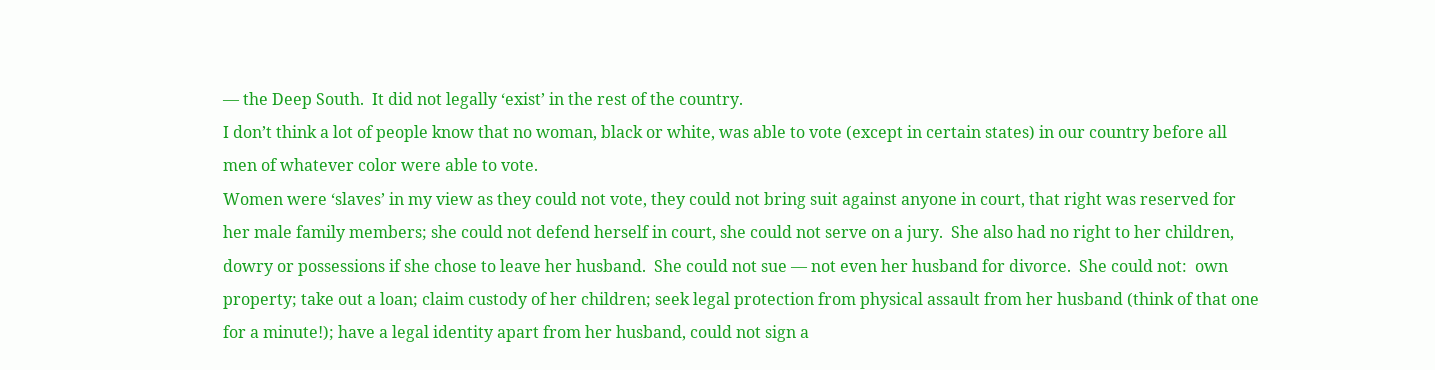— the Deep South.  It did not legally ‘exist’ in the rest of the country.
I don’t think a lot of people know that no woman, black or white, was able to vote (except in certain states) in our country before all men of whatever color were able to vote.
Women were ‘slaves’ in my view as they could not vote, they could not bring suit against anyone in court, that right was reserved for her male family members; she could not defend herself in court, she could not serve on a jury.  She also had no right to her children, dowry or possessions if she chose to leave her husband.  She could not sue — not even her husband for divorce.  She could not:  own property; take out a loan; claim custody of her children; seek legal protection from physical assault from her husband (think of that one for a minute!); have a legal identity apart from her husband, could not sign a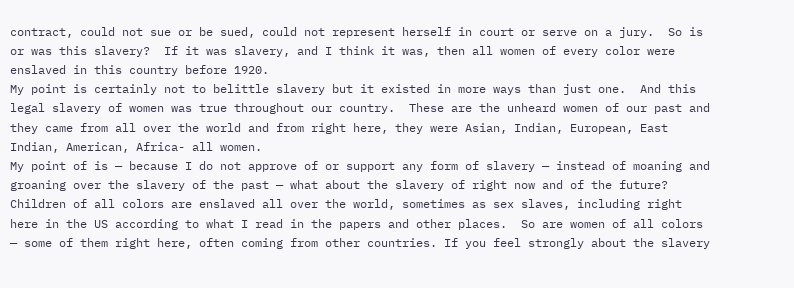contract, could not sue or be sued, could not represent herself in court or serve on a jury.  So is or was this slavery?  If it was slavery, and I think it was, then all women of every color were enslaved in this country before 1920.
My point is certainly not to belittle slavery but it existed in more ways than just one.  And this legal slavery of women was true throughout our country.  These are the unheard women of our past and they came from all over the world and from right here, they were Asian, Indian, European, East Indian, American, Africa- all women.
My point of is — because I do not approve of or support any form of slavery — instead of moaning and groaning over the slavery of the past — what about the slavery of right now and of the future?  Children of all colors are enslaved all over the world, sometimes as sex slaves, including right here in the US according to what I read in the papers and other places.  So are women of all colors — some of them right here, often coming from other countries. If you feel strongly about the slavery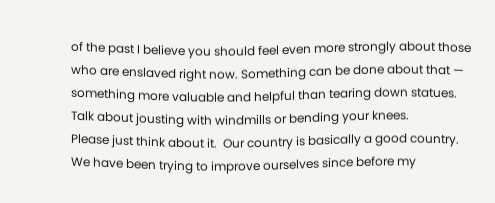of the past I believe you should feel even more strongly about those who are enslaved right now. Something can be done about that — something more valuable and helpful than tearing down statues.  Talk about jousting with windmills or bending your knees.
Please just think about it.  Our country is basically a good country.  We have been trying to improve ourselves since before my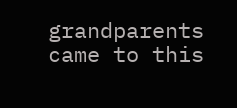grandparents came to this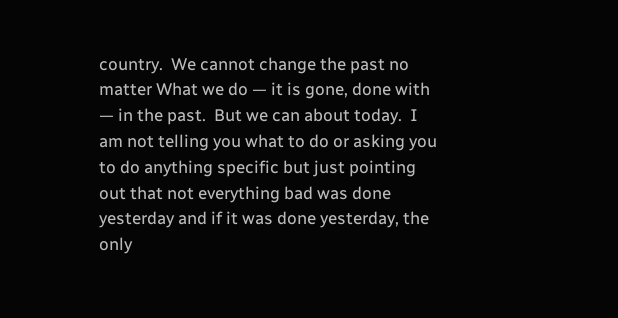country.  We cannot change the past no matter What we do — it is gone, done with — in the past.  But we can about today.  I am not telling you what to do or asking you to do anything specific but just pointing out that not everything bad was done yesterday and if it was done yesterday, the only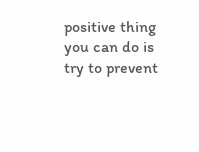positive thing you can do is try to prevent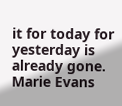it for today for yesterday is already gone.
Marie Evans